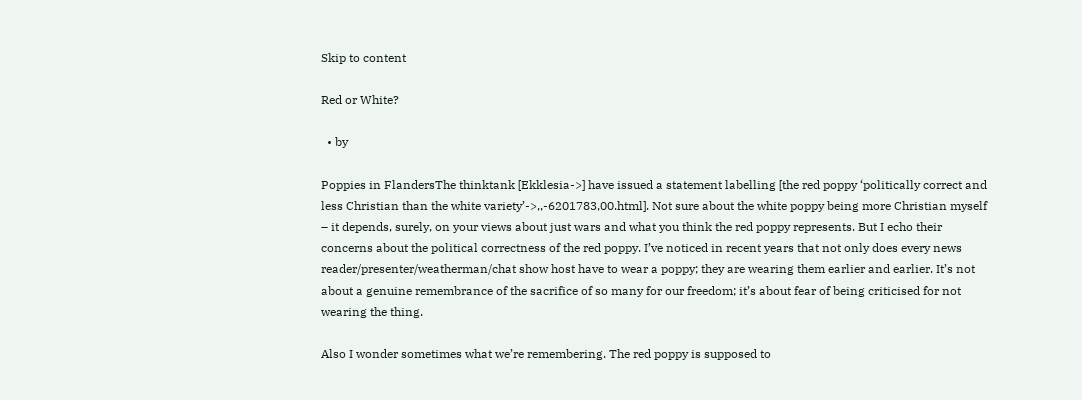Skip to content

Red or White?

  • by

Poppies in FlandersThe thinktank [Ekklesia->] have issued a statement labelling [the red poppy ‘politically correct and less Christian than the white variety’->,,-6201783,00.html]. Not sure about the white poppy being more Christian myself – it depends, surely, on your views about just wars and what you think the red poppy represents. But I echo their concerns about the political correctness of the red poppy. I’ve noticed in recent years that not only does every news reader/presenter/weatherman/chat show host have to wear a poppy; they are wearing them earlier and earlier. It’s not about a genuine remembrance of the sacrifice of so many for our freedom; it’s about fear of being criticised for not wearing the thing.

Also I wonder sometimes what we’re remembering. The red poppy is supposed to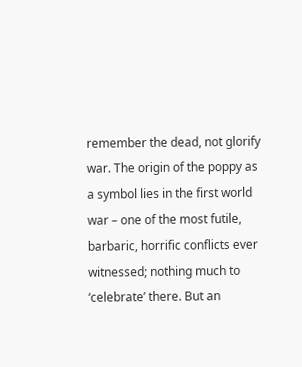remember the dead, not glorify war. The origin of the poppy as a symbol lies in the first world war – one of the most futile, barbaric, horrific conflicts ever witnessed; nothing much to ‘celebrate’ there. But an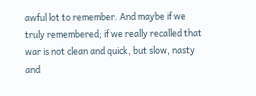awful lot to remember. And maybe if we truly remembered; if we really recalled that war is not clean and quick, but slow, nasty and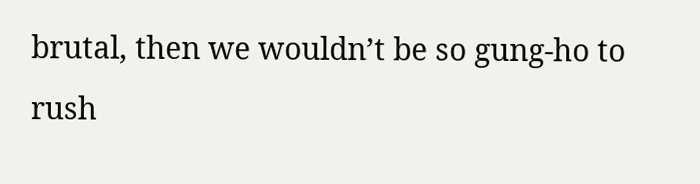brutal, then we wouldn’t be so gung-ho to rush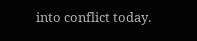into conflict today.